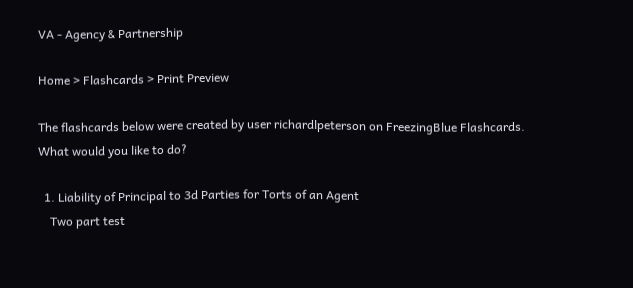VA - Agency & Partnership

Home > Flashcards > Print Preview

The flashcards below were created by user richardlpeterson on FreezingBlue Flashcards. What would you like to do?

  1. Liability of Principal to 3d Parties for Torts of an Agent
    Two part test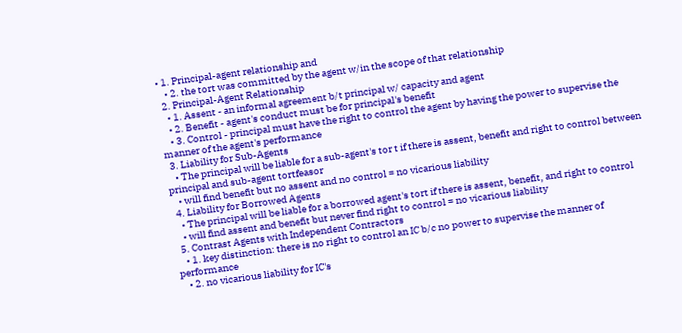• 1. Principal-agent relationship and
    • 2. the tort was committed by the agent w/in the scope of that relationship
  2. Principal-Agent Relationship
    • 1. Assent - an informal agreement b/t principal w/ capacity and agent
    • 2. Benefit - agent's conduct must be for principal's benefit
    • 3. Control - principal must have the right to control the agent by having the power to supervise the manner of the agent's performance
  3. Liability for Sub-Agents
    • The principal will be liable for a sub-agent's tor t if there is assent, benefit and right to control between principal and sub-agent tortfeasor
    • will find benefit but no assent and no control = no vicarious liability
  4. Liability for Borrowed Agents
    • The principal will be liable for a borrowed agent's tort if there is assent, benefit, and right to control
    • will find assent and benefit but never find right to control = no vicarious liability
  5. Contrast Agents with Independent Contractors
    • 1. key distinction: there is no right to control an IC b/c no power to supervise the manner of performance
    • 2. no vicarious liability for IC's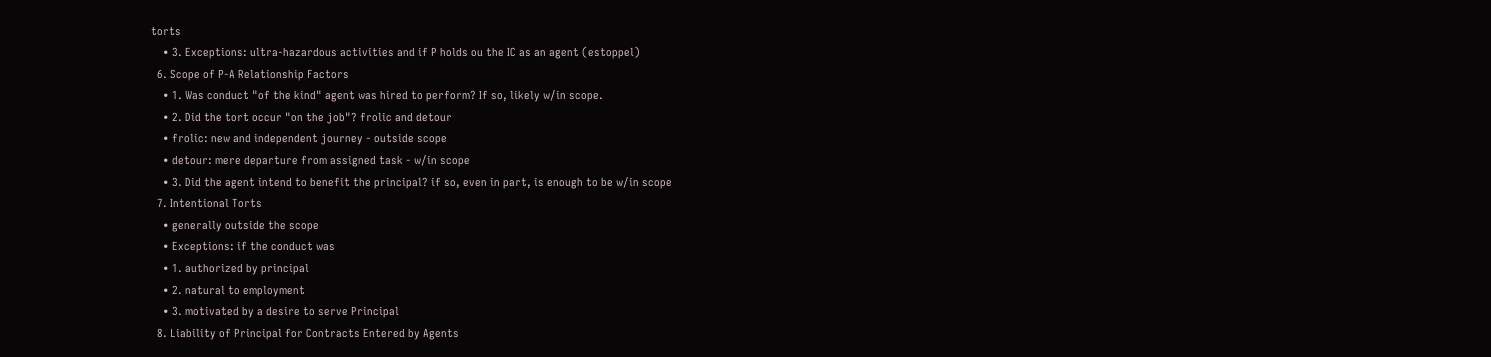torts
    • 3. Exceptions: ultra-hazardous activities and if P holds ou the IC as an agent (estoppel)
  6. Scope of P-A Relationship Factors
    • 1. Was conduct "of the kind" agent was hired to perform? If so, likely w/in scope.
    • 2. Did the tort occur "on the job"? frolic and detour
    • frolic: new and independent journey - outside scope
    • detour: mere departure from assigned task - w/in scope
    • 3. Did the agent intend to benefit the principal? if so, even in part, is enough to be w/in scope
  7. Intentional Torts
    • generally outside the scope
    • Exceptions: if the conduct was
    • 1. authorized by principal
    • 2. natural to employment
    • 3. motivated by a desire to serve Principal
  8. Liability of Principal for Contracts Entered by Agents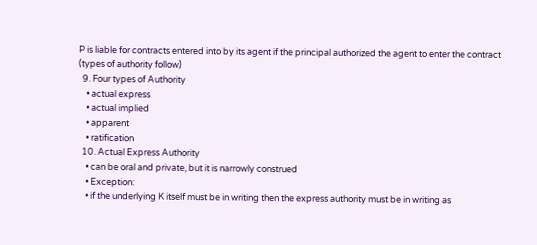P is liable for contracts entered into by its agent if the principal authorized the agent to enter the contract (types of authority follow)
  9. Four types of Authority
    • actual express
    • actual implied
    • apparent
    • ratification
  10. Actual Express Authority
    • can be oral and private, but it is narrowly construed
    • Exception:
    • if the underlying K itself must be in writing then the express authority must be in writing as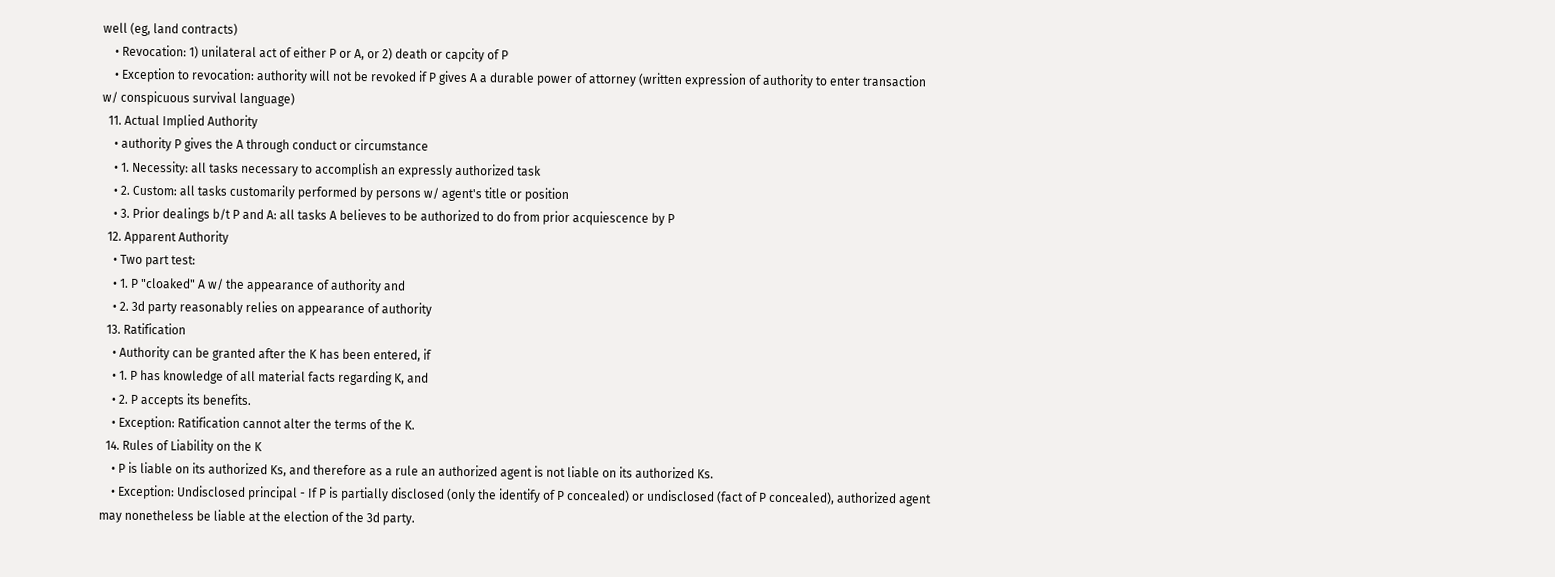well (eg, land contracts)
    • Revocation: 1) unilateral act of either P or A, or 2) death or capcity of P
    • Exception to revocation: authority will not be revoked if P gives A a durable power of attorney (written expression of authority to enter transaction w/ conspicuous survival language)
  11. Actual Implied Authority
    • authority P gives the A through conduct or circumstance
    • 1. Necessity: all tasks necessary to accomplish an expressly authorized task
    • 2. Custom: all tasks customarily performed by persons w/ agent's title or position
    • 3. Prior dealings b/t P and A: all tasks A believes to be authorized to do from prior acquiescence by P
  12. Apparent Authority
    • Two part test:
    • 1. P "cloaked" A w/ the appearance of authority and
    • 2. 3d party reasonably relies on appearance of authority
  13. Ratification
    • Authority can be granted after the K has been entered, if
    • 1. P has knowledge of all material facts regarding K, and
    • 2. P accepts its benefits.
    • Exception: Ratification cannot alter the terms of the K.
  14. Rules of Liability on the K
    • P is liable on its authorized Ks, and therefore as a rule an authorized agent is not liable on its authorized Ks.
    • Exception: Undisclosed principal - If P is partially disclosed (only the identify of P concealed) or undisclosed (fact of P concealed), authorized agent may nonetheless be liable at the election of the 3d party.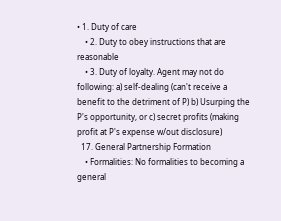• 1. Duty of care
    • 2. Duty to obey instructions that are reasonable
    • 3. Duty of loyalty. Agent may not do following: a) self-dealing (can't receive a benefit to the detriment of P) b) Usurping the P's opportunity, or c) secret profits (making profit at P's expense w/out disclosure)
  17. General Partnership Formation
    • Formalities: No formalities to becoming a general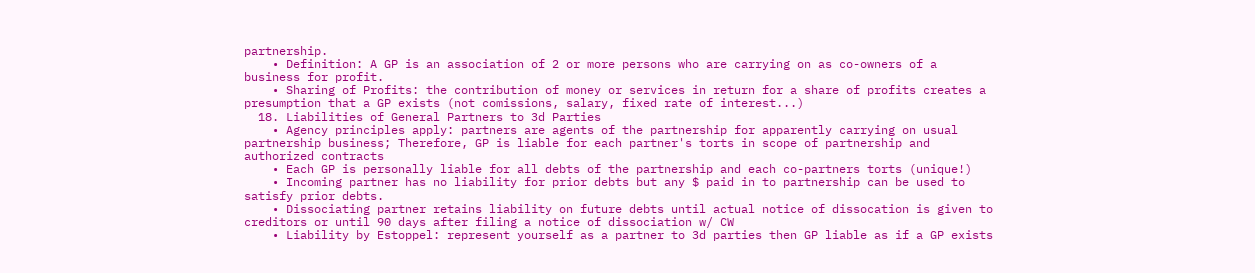partnership.
    • Definition: A GP is an association of 2 or more persons who are carrying on as co-owners of a business for profit.
    • Sharing of Profits: the contribution of money or services in return for a share of profits creates a presumption that a GP exists (not comissions, salary, fixed rate of interest...)
  18. Liabilities of General Partners to 3d Parties
    • Agency principles apply: partners are agents of the partnership for apparently carrying on usual partnership business; Therefore, GP is liable for each partner's torts in scope of partnership and authorized contracts
    • Each GP is personally liable for all debts of the partnership and each co-partners torts (unique!)
    • Incoming partner has no liability for prior debts but any $ paid in to partnership can be used to satisfy prior debts.
    • Dissociating partner retains liability on future debts until actual notice of dissocation is given to creditors or until 90 days after filing a notice of dissociation w/ CW
    • Liability by Estoppel: represent yourself as a partner to 3d parties then GP liable as if a GP exists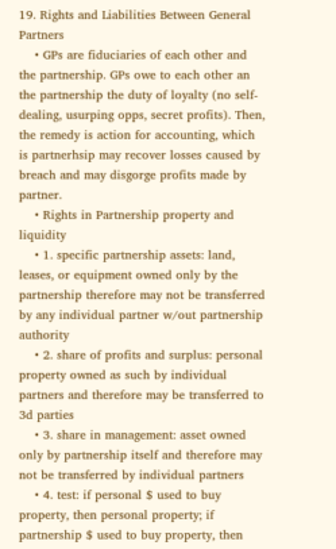19. Rights and Liabilities Between General Partners
    • GPs are fiduciaries of each other and the partnership. GPs owe to each other an the partnership the duty of loyalty (no self-dealing, usurping opps, secret profits). Then, the remedy is action for accounting, which is partnerhsip may recover losses caused by breach and may disgorge profits made by partner.
    • Rights in Partnership property and liquidity
    • 1. specific partnership assets: land, leases, or equipment owned only by the partnership therefore may not be transferred by any individual partner w/out partnership authority
    • 2. share of profits and surplus: personal property owned as such by individual partners and therefore may be transferred to 3d parties
    • 3. share in management: asset owned only by partnership itself and therefore may not be transferred by individual partners
    • 4. test: if personal $ used to buy property, then personal property; if partnership $ used to buy property, then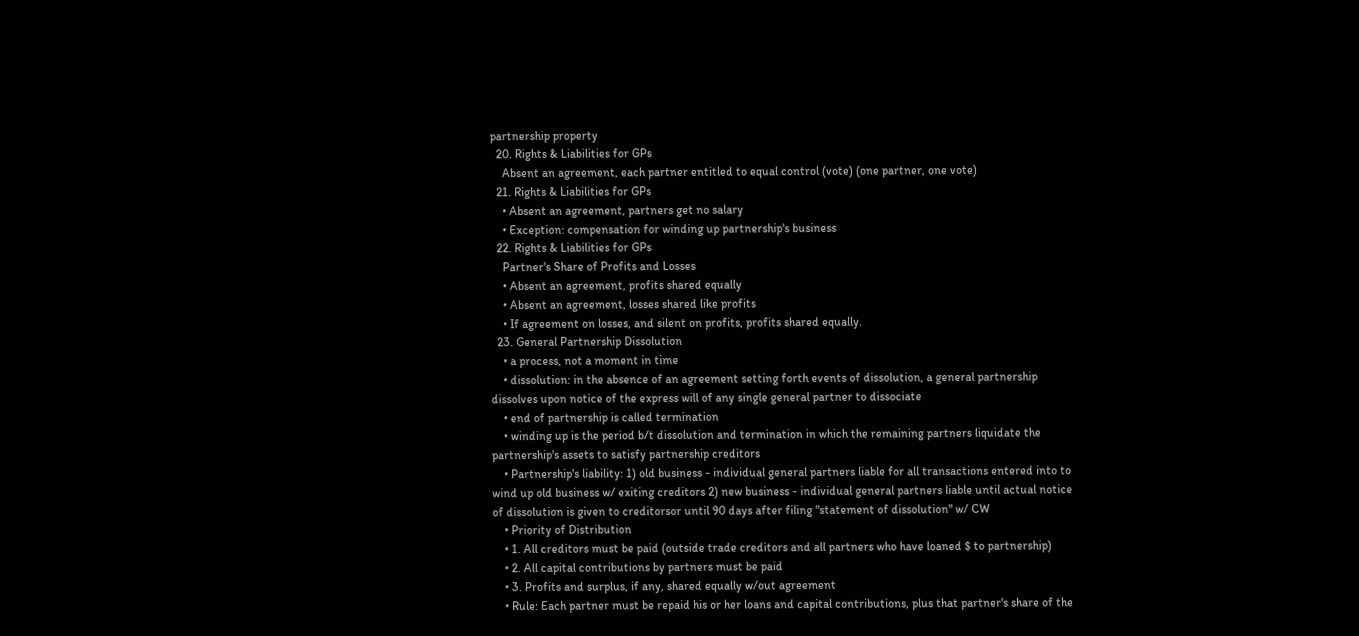partnership property
  20. Rights & Liabilities for GPs
    Absent an agreement, each partner entitled to equal control (vote) (one partner, one vote)
  21. Rights & Liabilities for GPs
    • Absent an agreement, partners get no salary
    • Exception: compensation for winding up partnership's business
  22. Rights & Liabilities for GPs
    Partner's Share of Profits and Losses
    • Absent an agreement, profits shared equally
    • Absent an agreement, losses shared like profits
    • If agreement on losses, and silent on profits, profits shared equally.
  23. General Partnership Dissolution
    • a process, not a moment in time
    • dissolution: in the absence of an agreement setting forth events of dissolution, a general partnership dissolves upon notice of the express will of any single general partner to dissociate
    • end of partnership is called termination
    • winding up is the period b/t dissolution and termination in which the remaining partners liquidate the partnership's assets to satisfy partnership creditors
    • Partnership's liability: 1) old business - individual general partners liable for all transactions entered into to wind up old business w/ exiting creditors 2) new business - individual general partners liable until actual notice of dissolution is given to creditorsor until 90 days after filing "statement of dissolution" w/ CW
    • Priority of Distribution
    • 1. All creditors must be paid (outside trade creditors and all partners who have loaned $ to partnership)
    • 2. All capital contributions by partners must be paid
    • 3. Profits and surplus, if any, shared equally w/out agreement
    • Rule: Each partner must be repaid his or her loans and capital contributions, plus that partner's share of the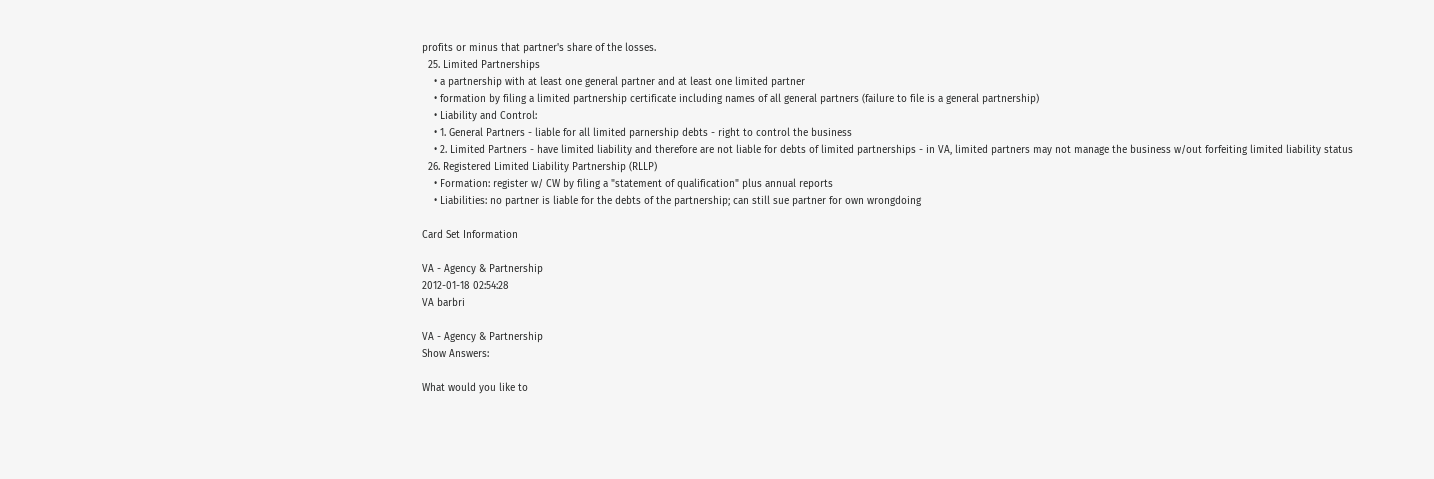profits or minus that partner's share of the losses.
  25. Limited Partnerships
    • a partnership with at least one general partner and at least one limited partner
    • formation by filing a limited partnership certificate including names of all general partners (failure to file is a general partnership)
    • Liability and Control:
    • 1. General Partners - liable for all limited parnership debts - right to control the business
    • 2. Limited Partners - have limited liability and therefore are not liable for debts of limited partnerships - in VA, limited partners may not manage the business w/out forfeiting limited liability status
  26. Registered Limited Liability Partnership (RLLP)
    • Formation: register w/ CW by filing a "statement of qualification" plus annual reports
    • Liabilities: no partner is liable for the debts of the partnership; can still sue partner for own wrongdoing

Card Set Information

VA - Agency & Partnership
2012-01-18 02:54:28
VA barbri

VA - Agency & Partnership
Show Answers:

What would you like to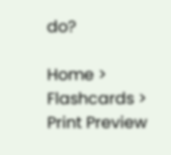do?

Home > Flashcards > Print Preview